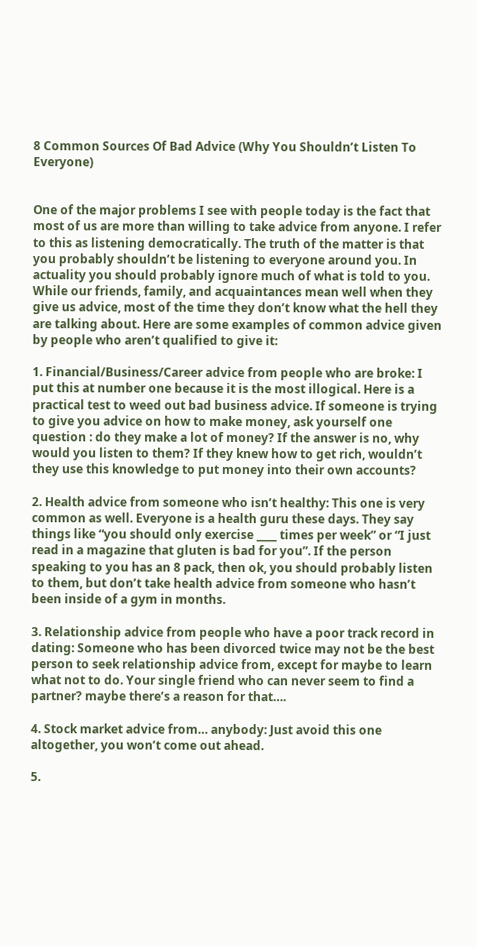8 Common Sources Of Bad Advice (Why You Shouldn’t Listen To Everyone)


One of the major problems I see with people today is the fact that most of us are more than willing to take advice from anyone. I refer to this as listening democratically. The truth of the matter is that you probably shouldn’t be listening to everyone around you. In actuality you should probably ignore much of what is told to you. While our friends, family, and acquaintances mean well when they give us advice, most of the time they don’t know what the hell they are talking about. Here are some examples of common advice given by people who aren’t qualified to give it:

1. Financial/Business/Career advice from people who are broke: I put this at number one because it is the most illogical. Here is a practical test to weed out bad business advice. If someone is trying to give you advice on how to make money, ask yourself one question : do they make a lot of money? If the answer is no, why would you listen to them? If they knew how to get rich, wouldn’t they use this knowledge to put money into their own accounts?

2. Health advice from someone who isn’t healthy: This one is very common as well. Everyone is a health guru these days. They say things like “you should only exercise ____ times per week” or “I just read in a magazine that gluten is bad for you”. If the person speaking to you has an 8 pack, then ok, you should probably listen to them, but don’t take health advice from someone who hasn’t been inside of a gym in months.

3. Relationship advice from people who have a poor track record in dating: Someone who has been divorced twice may not be the best person to seek relationship advice from, except for maybe to learn what not to do. Your single friend who can never seem to find a partner? maybe there’s a reason for that….

4. Stock market advice from… anybody: Just avoid this one altogether, you won’t come out ahead.

5.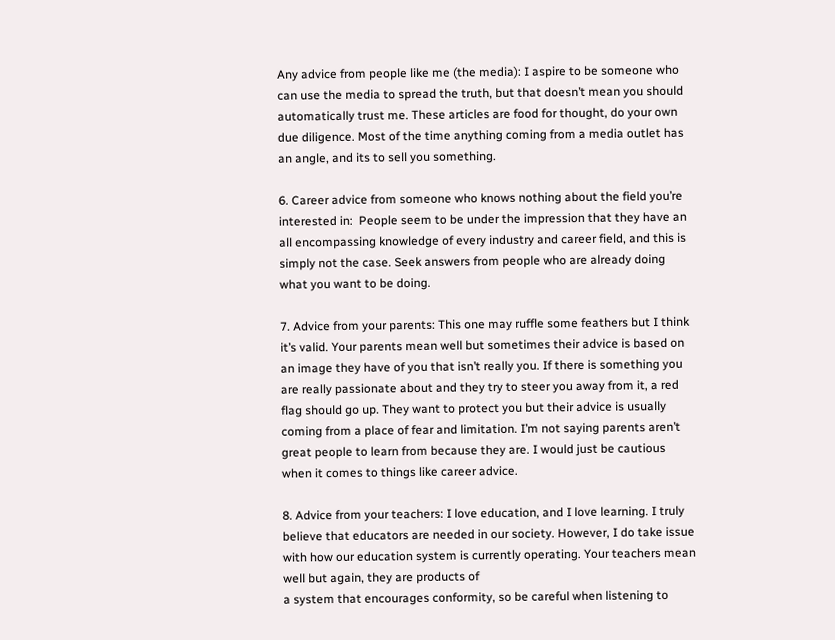Any advice from people like me (the media): I aspire to be someone who can use the media to spread the truth, but that doesn’t mean you should automatically trust me. These articles are food for thought, do your own due diligence. Most of the time anything coming from a media outlet has an angle, and its to sell you something.

6. Career advice from someone who knows nothing about the field you’re interested in:  People seem to be under the impression that they have an all encompassing knowledge of every industry and career field, and this is simply not the case. Seek answers from people who are already doing what you want to be doing.

7. Advice from your parents: This one may ruffle some feathers but I think it’s valid. Your parents mean well but sometimes their advice is based on an image they have of you that isn’t really you. If there is something you are really passionate about and they try to steer you away from it, a red flag should go up. They want to protect you but their advice is usually coming from a place of fear and limitation. I’m not saying parents aren’t great people to learn from because they are. I would just be cautious when it comes to things like career advice.

8. Advice from your teachers: I love education, and I love learning. I truly believe that educators are needed in our society. However, I do take issue with how our education system is currently operating. Your teachers mean well but again, they are products of
a system that encourages conformity, so be careful when listening to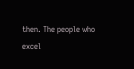then. The people who excel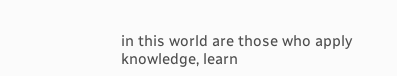in this world are those who apply knowledge, learn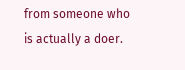from someone who is actually a doer.